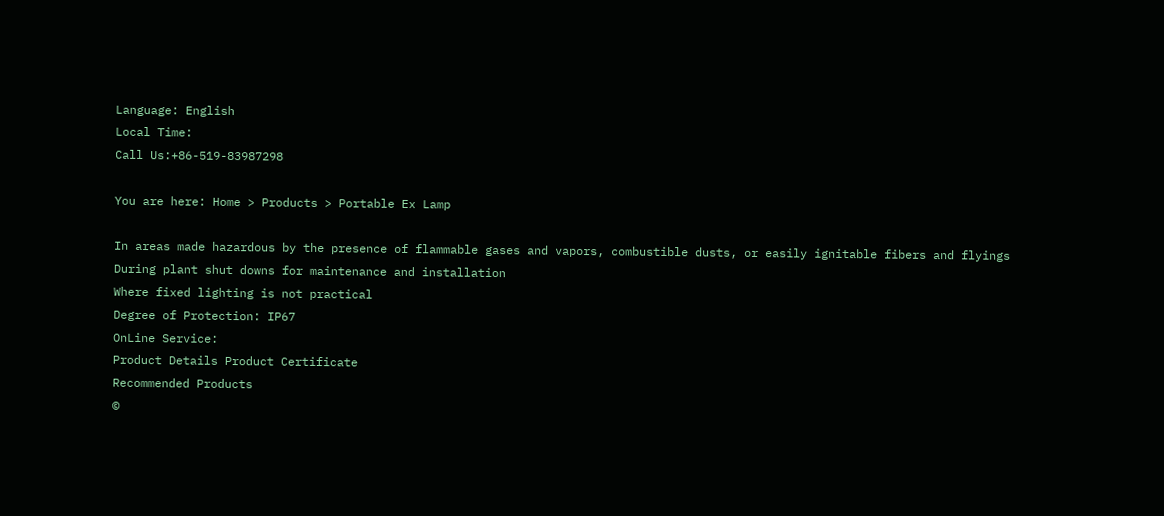Language: English
Local Time:
Call Us:+86-519-83987298

You are here: Home > Products > Portable Ex Lamp

In areas made hazardous by the presence of flammable gases and vapors, combustible dusts, or easily ignitable fibers and flyings
During plant shut downs for maintenance and installation
Where fixed lighting is not practical
Degree of Protection: IP67
OnLine Service:
Product Details Product Certificate
Recommended Products
©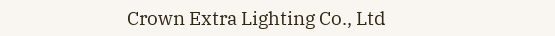Crown Extra Lighting Co., Ltd